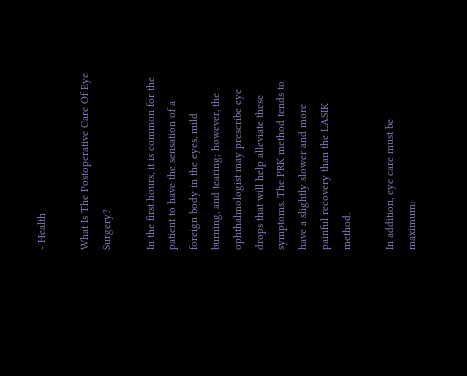- Health

What Is The Postoperative Care Of Eye Surgery?

In the first hours, it is common for the patient to have the sensation of a foreign body in the eyes, mild burning, and tearing; however, the ophthalmologist may prescribe eye drops that will help alleviate these symptoms. The PRK method tends to have a slightly slower and more painful recovery than the LASIK method.

In addition, eye care must be maximum: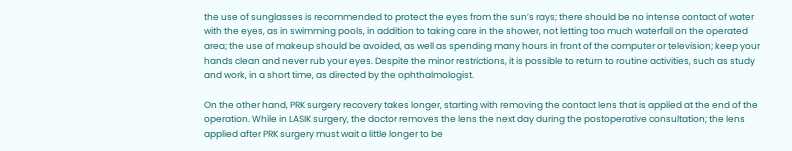the use of sunglasses is recommended to protect the eyes from the sun’s rays; there should be no intense contact of water with the eyes, as in swimming pools, in addition to taking care in the shower, not letting too much waterfall on the operated area; the use of makeup should be avoided, as well as spending many hours in front of the computer or television; keep your hands clean and never rub your eyes. Despite the minor restrictions, it is possible to return to routine activities, such as study and work, in a short time, as directed by the ophthalmologist.

On the other hand, PRK surgery recovery takes longer, starting with removing the contact lens that is applied at the end of the operation. While in LASIK surgery, the doctor removes the lens the next day during the postoperative consultation; the lens applied after PRK surgery must wait a little longer to be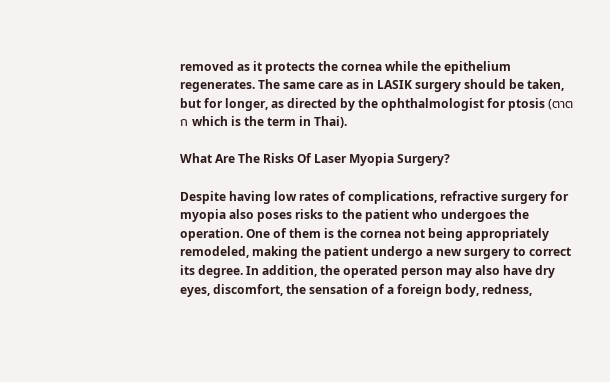removed as it protects the cornea while the epithelium regenerates. The same care as in LASIK surgery should be taken, but for longer, as directed by the ophthalmologist for ptosis (ตาตก which is the term in Thai).

What Are The Risks Of Laser Myopia Surgery?

Despite having low rates of complications, refractive surgery for myopia also poses risks to the patient who undergoes the operation. One of them is the cornea not being appropriately remodeled, making the patient undergo a new surgery to correct its degree. In addition, the operated person may also have dry eyes, discomfort, the sensation of a foreign body, redness,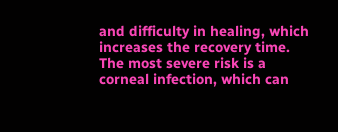and difficulty in healing, which increases the recovery time. The most severe risk is a corneal infection, which can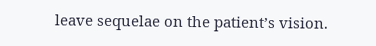leave sequelae on the patient’s vision.